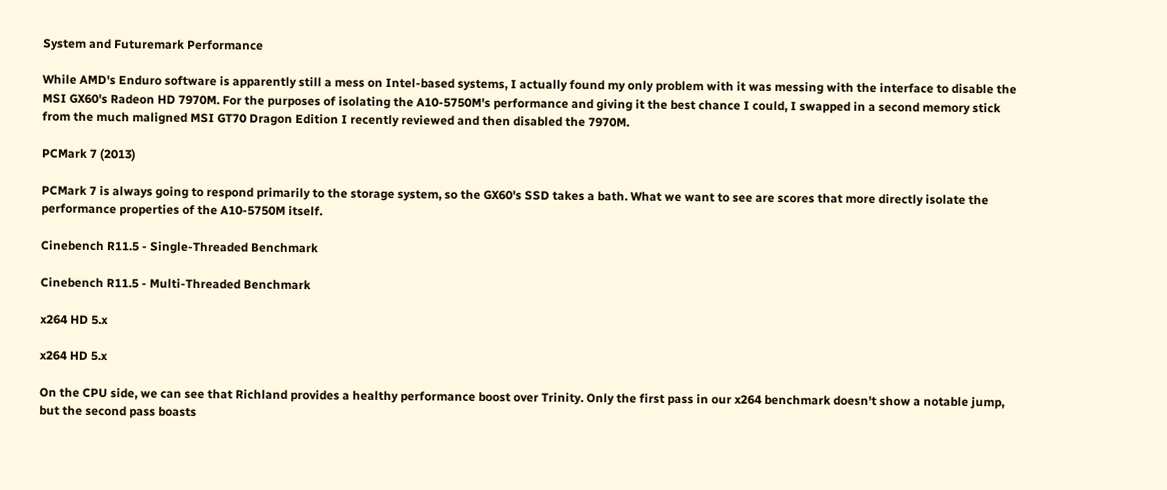System and Futuremark Performance

While AMD's Enduro software is apparently still a mess on Intel-based systems, I actually found my only problem with it was messing with the interface to disable the MSI GX60's Radeon HD 7970M. For the purposes of isolating the A10-5750M's performance and giving it the best chance I could, I swapped in a second memory stick from the much maligned MSI GT70 Dragon Edition I recently reviewed and then disabled the 7970M.

PCMark 7 (2013)

PCMark 7 is always going to respond primarily to the storage system, so the GX60's SSD takes a bath. What we want to see are scores that more directly isolate the performance properties of the A10-5750M itself.

Cinebench R11.5 - Single-Threaded Benchmark

Cinebench R11.5 - Multi-Threaded Benchmark

x264 HD 5.x

x264 HD 5.x

On the CPU side, we can see that Richland provides a healthy performance boost over Trinity. Only the first pass in our x264 benchmark doesn't show a notable jump, but the second pass boasts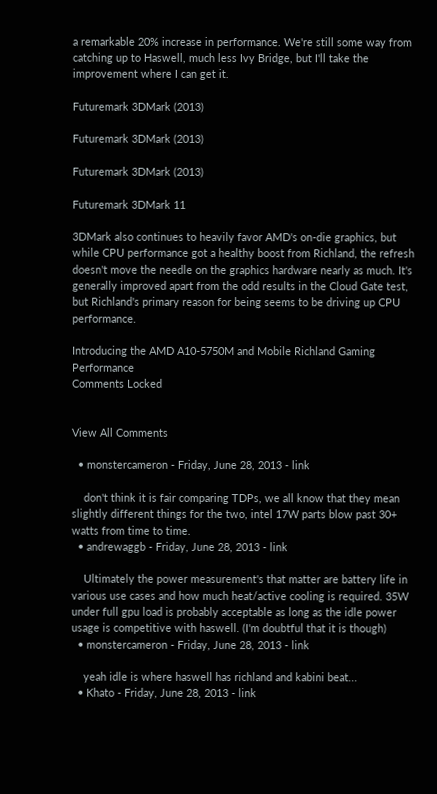a remarkable 20% increase in performance. We're still some way from catching up to Haswell, much less Ivy Bridge, but I'll take the improvement where I can get it.

Futuremark 3DMark (2013)

Futuremark 3DMark (2013)

Futuremark 3DMark (2013)

Futuremark 3DMark 11

3DMark also continues to heavily favor AMD's on-die graphics, but while CPU performance got a healthy boost from Richland, the refresh doesn't move the needle on the graphics hardware nearly as much. It's generally improved apart from the odd results in the Cloud Gate test, but Richland's primary reason for being seems to be driving up CPU performance.

Introducing the AMD A10-5750M and Mobile Richland Gaming Performance
Comments Locked


View All Comments

  • monstercameron - Friday, June 28, 2013 - link

    don't think it is fair comparing TDPs, we all know that they mean slightly different things for the two, intel 17W parts blow past 30+ watts from time to time.
  • andrewaggb - Friday, June 28, 2013 - link

    Ultimately the power measurement's that matter are battery life in various use cases and how much heat/active cooling is required. 35W under full gpu load is probably acceptable as long as the idle power usage is competitive with haswell. (I'm doubtful that it is though)
  • monstercameron - Friday, June 28, 2013 - link

    yeah idle is where haswell has richland and kabini beat...
  • Khato - Friday, June 28, 2013 - link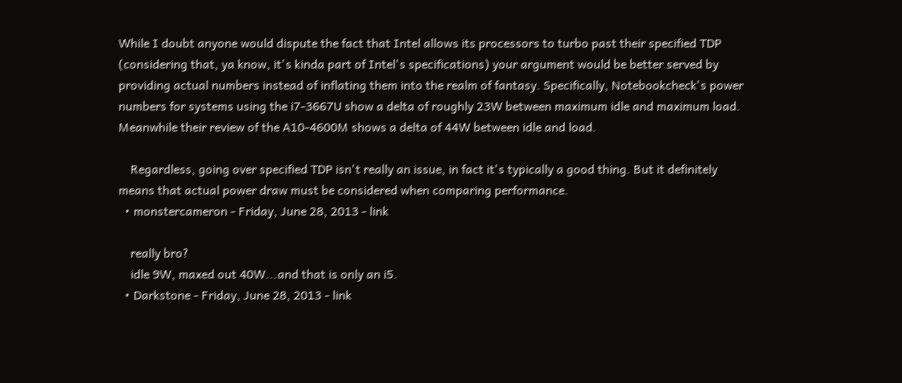While I doubt anyone would dispute the fact that Intel allows its processors to turbo past their specified TDP (considering that, ya know, it's kinda part of Intel's specifications) your argument would be better served by providing actual numbers instead of inflating them into the realm of fantasy. Specifically, Notebookcheck's power numbers for systems using the i7-3667U show a delta of roughly 23W between maximum idle and maximum load. Meanwhile their review of the A10-4600M shows a delta of 44W between idle and load.

    Regardless, going over specified TDP isn't really an issue, in fact it's typically a good thing. But it definitely means that actual power draw must be considered when comparing performance.
  • monstercameron - Friday, June 28, 2013 - link

    really bro?
    idle 9W, maxed out 40W...and that is only an i5.
  • Darkstone - Friday, June 28, 2013 - link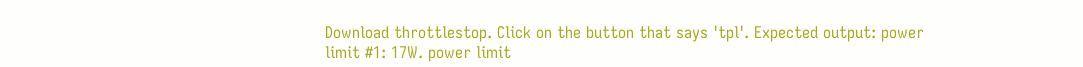Download throttlestop. Click on the button that says 'tpl'. Expected output: power limit #1: 17W. power limit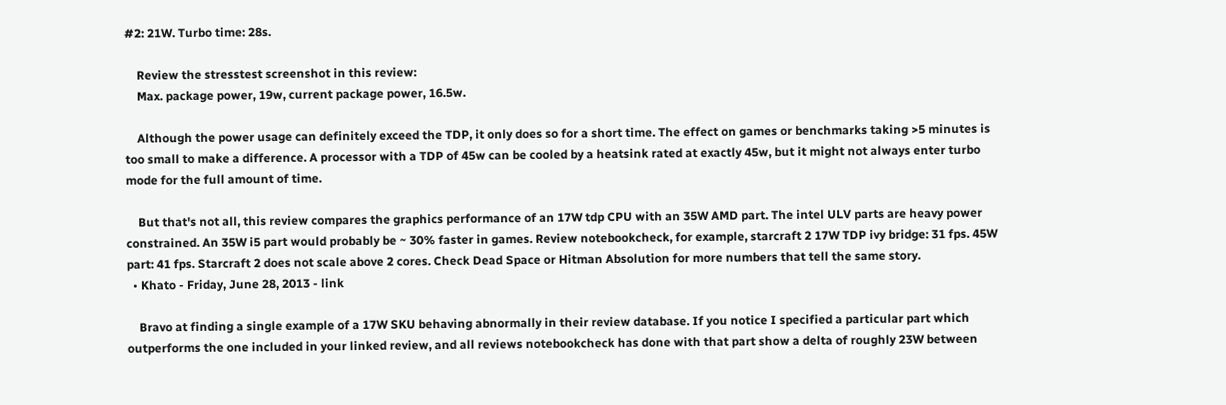#2: 21W. Turbo time: 28s.

    Review the stresstest screenshot in this review:
    Max. package power, 19w, current package power, 16.5w.

    Although the power usage can definitely exceed the TDP, it only does so for a short time. The effect on games or benchmarks taking >5 minutes is too small to make a difference. A processor with a TDP of 45w can be cooled by a heatsink rated at exactly 45w, but it might not always enter turbo mode for the full amount of time.

    But that's not all, this review compares the graphics performance of an 17W tdp CPU with an 35W AMD part. The intel ULV parts are heavy power constrained. An 35W i5 part would probably be ~ 30% faster in games. Review notebookcheck, for example, starcraft 2 17W TDP ivy bridge: 31 fps. 45W part: 41 fps. Starcraft 2 does not scale above 2 cores. Check Dead Space or Hitman Absolution for more numbers that tell the same story.
  • Khato - Friday, June 28, 2013 - link

    Bravo at finding a single example of a 17W SKU behaving abnormally in their review database. If you notice I specified a particular part which outperforms the one included in your linked review, and all reviews notebookcheck has done with that part show a delta of roughly 23W between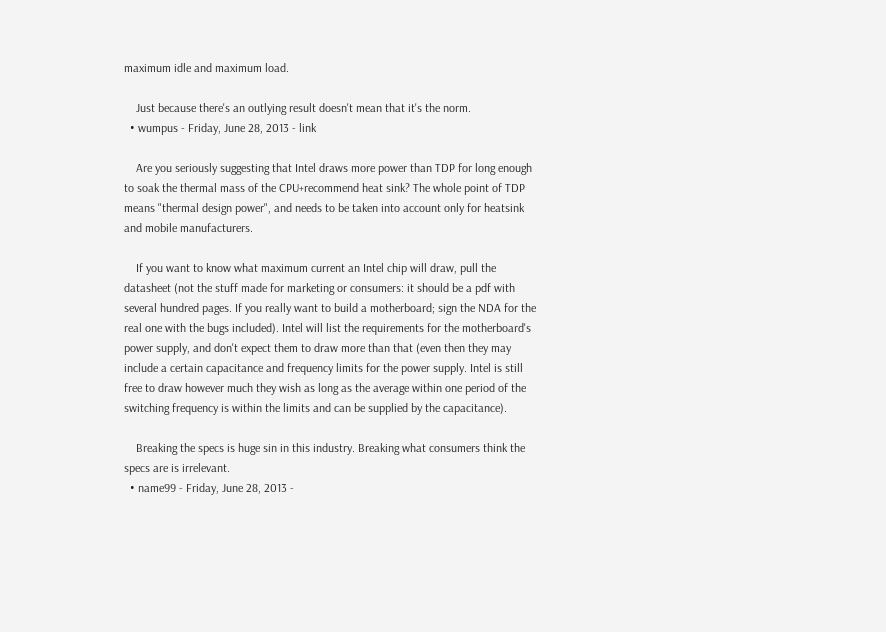maximum idle and maximum load.

    Just because there's an outlying result doesn't mean that it's the norm.
  • wumpus - Friday, June 28, 2013 - link

    Are you seriously suggesting that Intel draws more power than TDP for long enough to soak the thermal mass of the CPU+recommend heat sink? The whole point of TDP means "thermal design power", and needs to be taken into account only for heatsink and mobile manufacturers.

    If you want to know what maximum current an Intel chip will draw, pull the datasheet (not the stuff made for marketing or consumers: it should be a pdf with several hundred pages. If you really want to build a motherboard; sign the NDA for the real one with the bugs included). Intel will list the requirements for the motherboard's power supply, and don't expect them to draw more than that (even then they may include a certain capacitance and frequency limits for the power supply. Intel is still free to draw however much they wish as long as the average within one period of the switching frequency is within the limits and can be supplied by the capacitance).

    Breaking the specs is huge sin in this industry. Breaking what consumers think the specs are is irrelevant.
  • name99 - Friday, June 28, 2013 -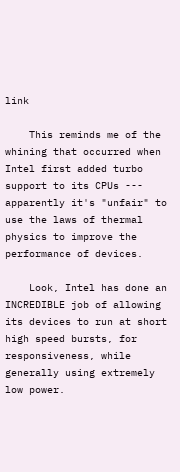link

    This reminds me of the whining that occurred when Intel first added turbo support to its CPUs --- apparently it's "unfair" to use the laws of thermal physics to improve the performance of devices.

    Look, Intel has done an INCREDIBLE job of allowing its devices to run at short high speed bursts, for responsiveness, while generally using extremely low power.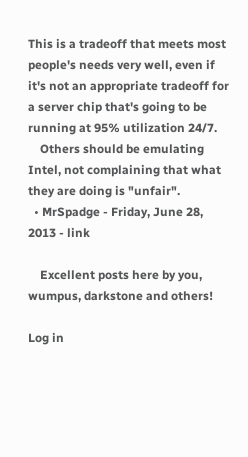This is a tradeoff that meets most people's needs very well, even if it's not an appropriate tradeoff for a server chip that's going to be running at 95% utilization 24/7.
    Others should be emulating Intel, not complaining that what they are doing is "unfair".
  • MrSpadge - Friday, June 28, 2013 - link

    Excellent posts here by you, wumpus, darkstone and others!

Log in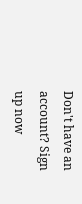Don't have an account? Sign up now